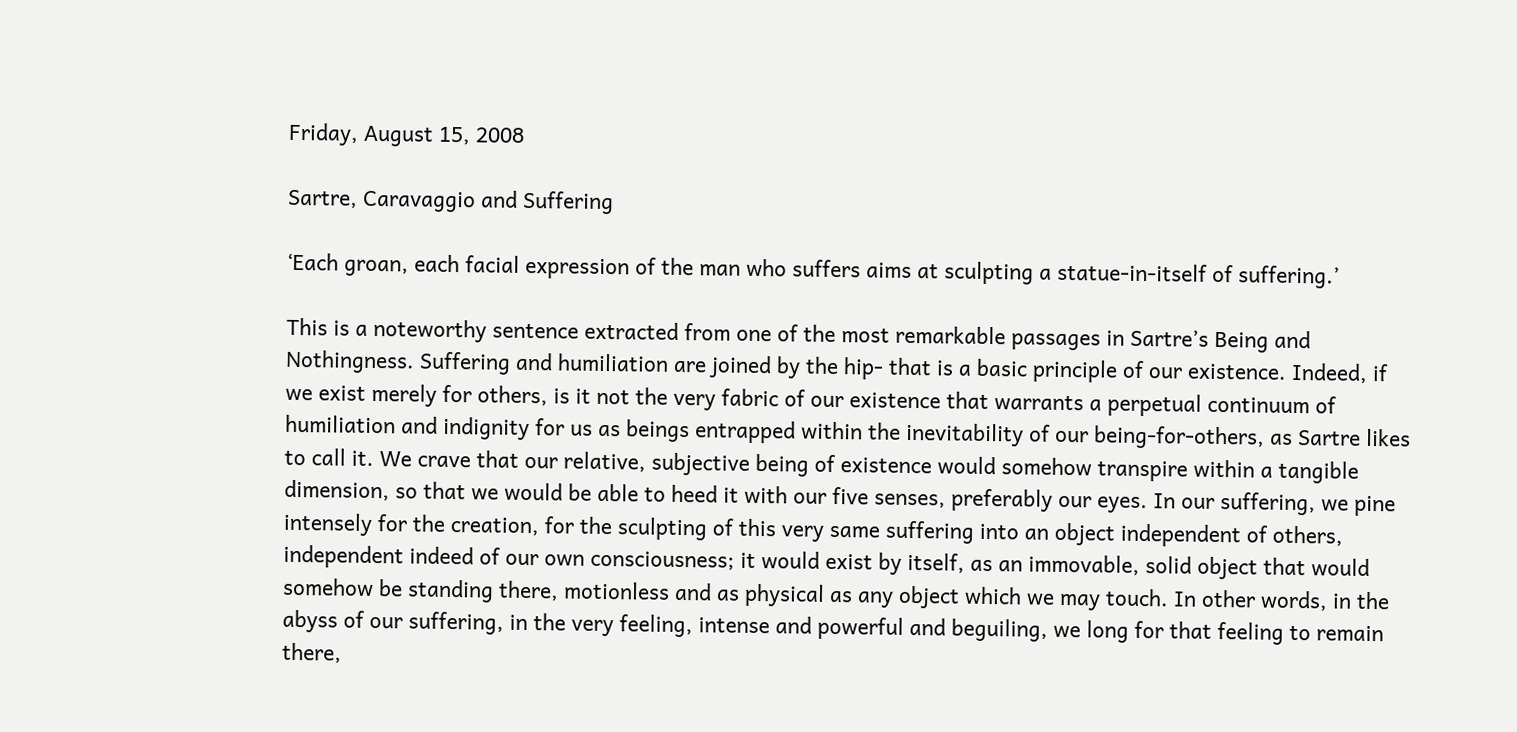Friday, August 15, 2008

Sartre, Caravaggio and Suffering

‘Each groan, each facial expression of the man who suffers aims at sculpting a statue-in-itself of suffering.’

This is a noteworthy sentence extracted from one of the most remarkable passages in Sartre’s Being and Nothingness. Suffering and humiliation are joined by the hip- that is a basic principle of our existence. Indeed, if we exist merely for others, is it not the very fabric of our existence that warrants a perpetual continuum of humiliation and indignity for us as beings entrapped within the inevitability of our being-for-others, as Sartre likes to call it. We crave that our relative, subjective being of existence would somehow transpire within a tangible dimension, so that we would be able to heed it with our five senses, preferably our eyes. In our suffering, we pine intensely for the creation, for the sculpting of this very same suffering into an object independent of others, independent indeed of our own consciousness; it would exist by itself, as an immovable, solid object that would somehow be standing there, motionless and as physical as any object which we may touch. In other words, in the abyss of our suffering, in the very feeling, intense and powerful and beguiling, we long for that feeling to remain there,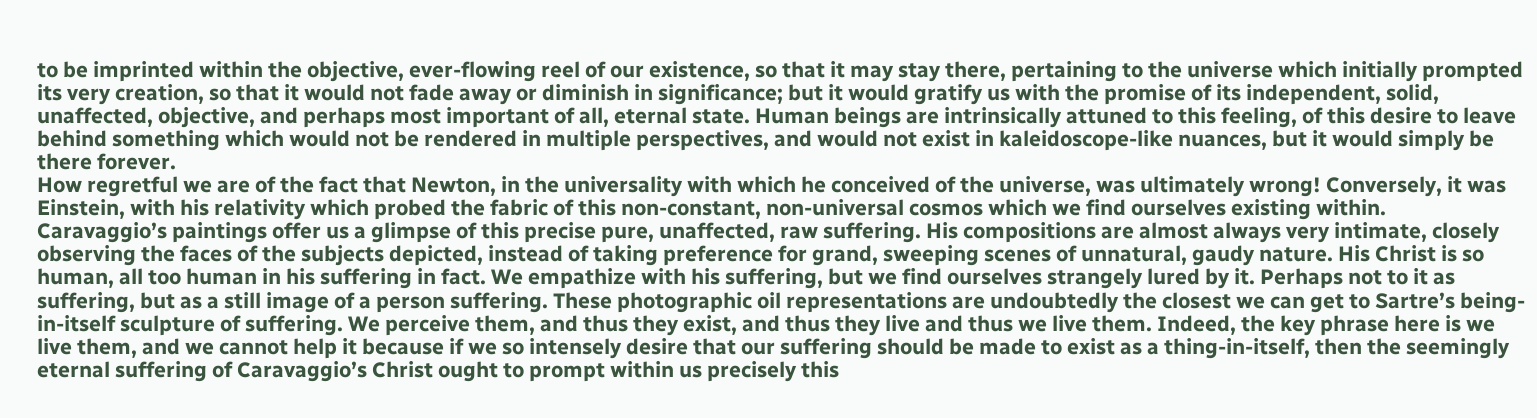to be imprinted within the objective, ever-flowing reel of our existence, so that it may stay there, pertaining to the universe which initially prompted its very creation, so that it would not fade away or diminish in significance; but it would gratify us with the promise of its independent, solid, unaffected, objective, and perhaps most important of all, eternal state. Human beings are intrinsically attuned to this feeling, of this desire to leave behind something which would not be rendered in multiple perspectives, and would not exist in kaleidoscope-like nuances, but it would simply be there forever.
How regretful we are of the fact that Newton, in the universality with which he conceived of the universe, was ultimately wrong! Conversely, it was Einstein, with his relativity which probed the fabric of this non-constant, non-universal cosmos which we find ourselves existing within.
Caravaggio’s paintings offer us a glimpse of this precise pure, unaffected, raw suffering. His compositions are almost always very intimate, closely observing the faces of the subjects depicted, instead of taking preference for grand, sweeping scenes of unnatural, gaudy nature. His Christ is so human, all too human in his suffering in fact. We empathize with his suffering, but we find ourselves strangely lured by it. Perhaps not to it as suffering, but as a still image of a person suffering. These photographic oil representations are undoubtedly the closest we can get to Sartre’s being-in-itself sculpture of suffering. We perceive them, and thus they exist, and thus they live and thus we live them. Indeed, the key phrase here is we live them, and we cannot help it because if we so intensely desire that our suffering should be made to exist as a thing-in-itself, then the seemingly eternal suffering of Caravaggio’s Christ ought to prompt within us precisely this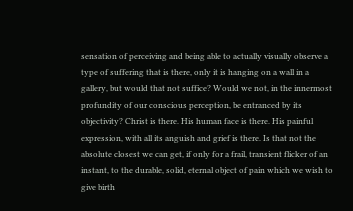sensation of perceiving and being able to actually visually observe a type of suffering that is there, only it is hanging on a wall in a gallery, but would that not suffice? Would we not, in the innermost profundity of our conscious perception, be entranced by its objectivity? Christ is there. His human face is there. His painful expression, with all its anguish and grief is there. Is that not the absolute closest we can get, if only for a frail, transient flicker of an instant, to the durable, solid, eternal object of pain which we wish to give birth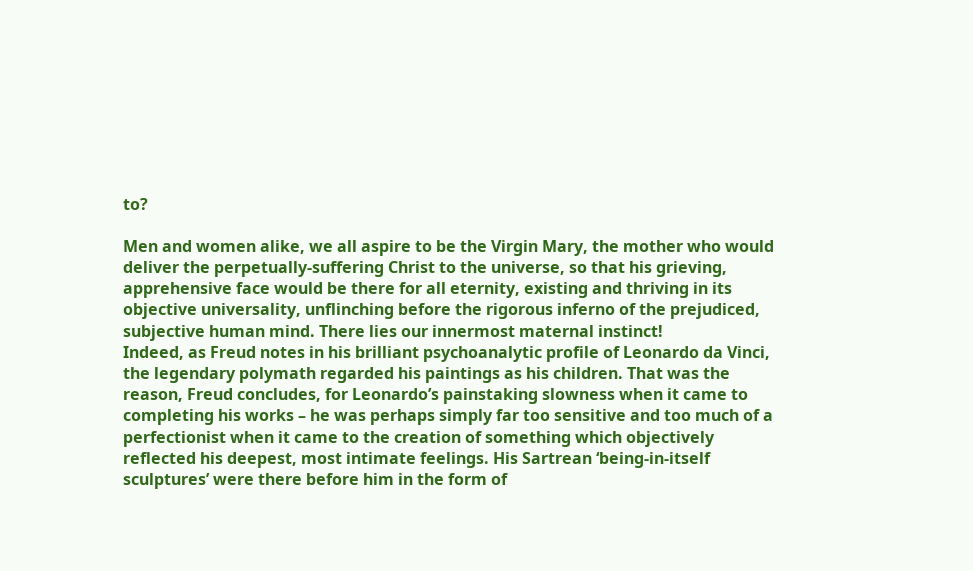to?

Men and women alike, we all aspire to be the Virgin Mary, the mother who would deliver the perpetually-suffering Christ to the universe, so that his grieving, apprehensive face would be there for all eternity, existing and thriving in its objective universality, unflinching before the rigorous inferno of the prejudiced, subjective human mind. There lies our innermost maternal instinct!
Indeed, as Freud notes in his brilliant psychoanalytic profile of Leonardo da Vinci, the legendary polymath regarded his paintings as his children. That was the reason, Freud concludes, for Leonardo’s painstaking slowness when it came to completing his works – he was perhaps simply far too sensitive and too much of a perfectionist when it came to the creation of something which objectively reflected his deepest, most intimate feelings. His Sartrean ‘being-in-itself sculptures’ were there before him in the form of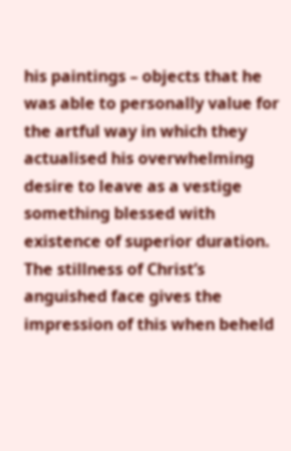his paintings – objects that he was able to personally value for the artful way in which they actualised his overwhelming desire to leave as a vestige something blessed with existence of superior duration. The stillness of Christ’s anguished face gives the impression of this when beheld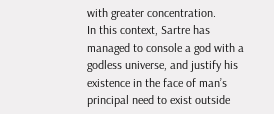with greater concentration.
In this context, Sartre has managed to console a god with a godless universe, and justify his existence in the face of man’s principal need to exist outside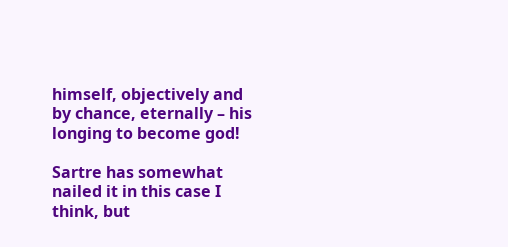himself, objectively and by chance, eternally – his longing to become god!

Sartre has somewhat nailed it in this case I think, but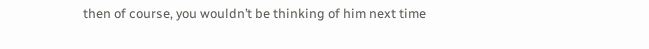then of course, you wouldn’t be thinking of him next time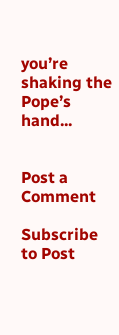you’re shaking the Pope’s hand...


Post a Comment

Subscribe to Post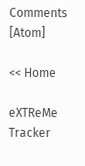Comments [Atom]

<< Home

eXTReMe Tracker